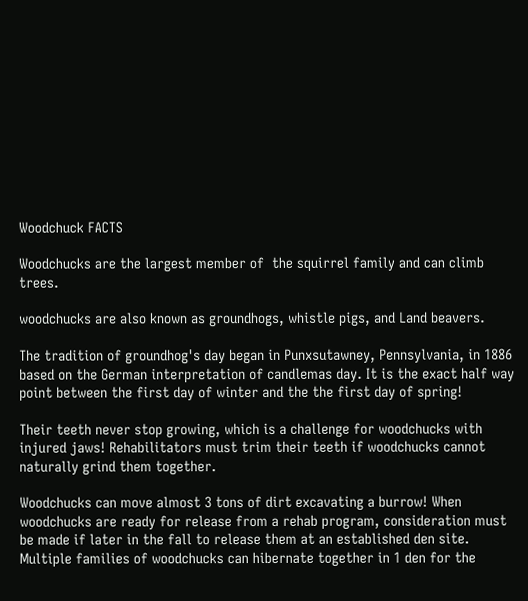Woodchuck FACTS

Woodchucks are the largest member of  the squirrel family and can climb trees.

woodchucks are also known as groundhogs, whistle pigs, and Land beavers.

The tradition of groundhog's day began in Punxsutawney, Pennsylvania, in 1886 based on the German interpretation of candlemas day. It is the exact half way point between the first day of winter and the the first day of spring!

Their teeth never stop growing, which is a challenge for woodchucks with injured jaws! Rehabilitators must trim their teeth if woodchucks cannot naturally grind them together.

Woodchucks can move almost 3 tons of dirt excavating a burrow! When woodchucks are ready for release from a rehab program, consideration must be made if later in the fall to release them at an established den site. Multiple families of woodchucks can hibernate together in 1 den for the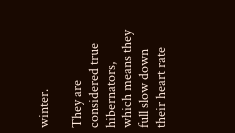winter.

They are considered true hibernators, which means they full slow down their heart rate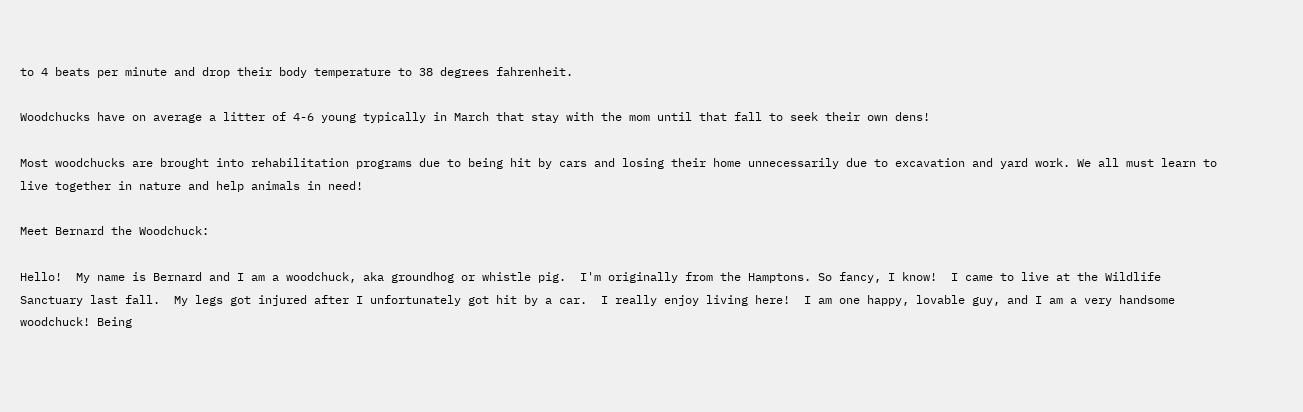to 4 beats per minute and drop their body temperature to 38 degrees fahrenheit.

Woodchucks have on average a litter of 4-6 young typically in March that stay with the mom until that fall to seek their own dens!

Most woodchucks are brought into rehabilitation programs due to being hit by cars and losing their home unnecessarily due to excavation and yard work. We all must learn to live together in nature and help animals in need!

Meet Bernard the Woodchuck:

Hello!  My name is Bernard and I am a woodchuck, aka groundhog or whistle pig.  I'm originally from the Hamptons. So fancy, I know!  I came to live at the Wildlife Sanctuary last fall.  My legs got injured after I unfortunately got hit by a car.  I really enjoy living here!  I am one happy, lovable guy, and I am a very handsome woodchuck! Being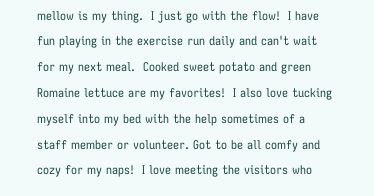mellow is my thing.  I just go with the flow!  I have fun playing in the exercise run daily and can't wait for my next meal.  Cooked sweet potato and green Romaine lettuce are my favorites!  I also love tucking myself into my bed with the help sometimes of a staff member or volunteer. Got to be all comfy and cozy for my naps!  I love meeting the visitors who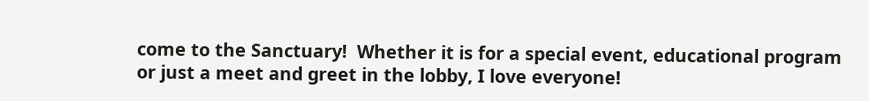come to the Sanctuary!  Whether it is for a special event, educational program or just a meet and greet in the lobby, I love everyone!